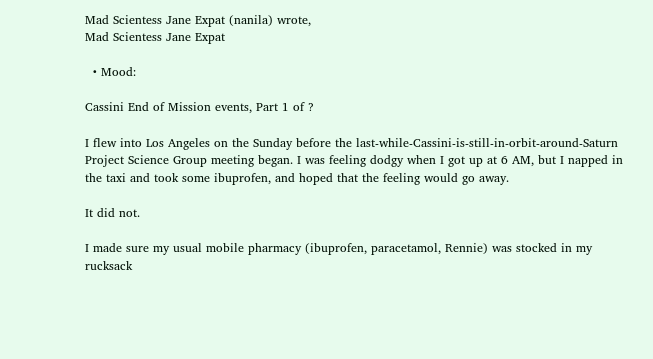Mad Scientess Jane Expat (nanila) wrote,
Mad Scientess Jane Expat

  • Mood:

Cassini End of Mission events, Part 1 of ?

I flew into Los Angeles on the Sunday before the last-while-Cassini-is-still-in-orbit-around-Saturn Project Science Group meeting began. I was feeling dodgy when I got up at 6 AM, but I napped in the taxi and took some ibuprofen, and hoped that the feeling would go away.

It did not.

I made sure my usual mobile pharmacy (ibuprofen, paracetamol, Rennie) was stocked in my rucksack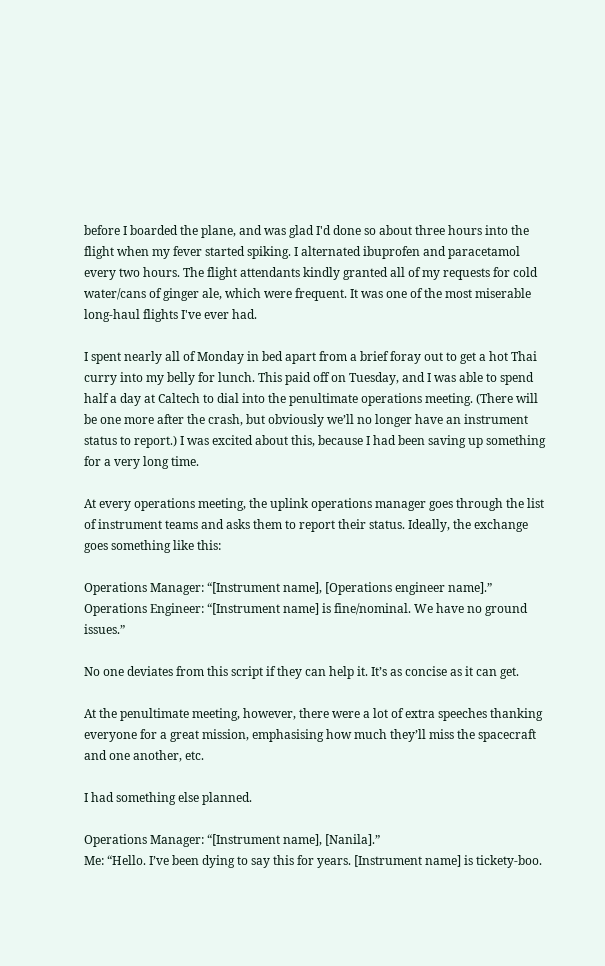before I boarded the plane, and was glad I'd done so about three hours into the flight when my fever started spiking. I alternated ibuprofen and paracetamol every two hours. The flight attendants kindly granted all of my requests for cold water/cans of ginger ale, which were frequent. It was one of the most miserable long-haul flights I've ever had.

I spent nearly all of Monday in bed apart from a brief foray out to get a hot Thai curry into my belly for lunch. This paid off on Tuesday, and I was able to spend half a day at Caltech to dial into the penultimate operations meeting. (There will be one more after the crash, but obviously we’ll no longer have an instrument status to report.) I was excited about this, because I had been saving up something for a very long time.

At every operations meeting, the uplink operations manager goes through the list of instrument teams and asks them to report their status. Ideally, the exchange goes something like this:

Operations Manager: “[Instrument name], [Operations engineer name].”
Operations Engineer: “[Instrument name] is fine/nominal. We have no ground issues.”

No one deviates from this script if they can help it. It’s as concise as it can get.

At the penultimate meeting, however, there were a lot of extra speeches thanking everyone for a great mission, emphasising how much they’ll miss the spacecraft and one another, etc.

I had something else planned.

Operations Manager: “[Instrument name], [Nanila].”
Me: “Hello. I’ve been dying to say this for years. [Instrument name] is tickety-boo.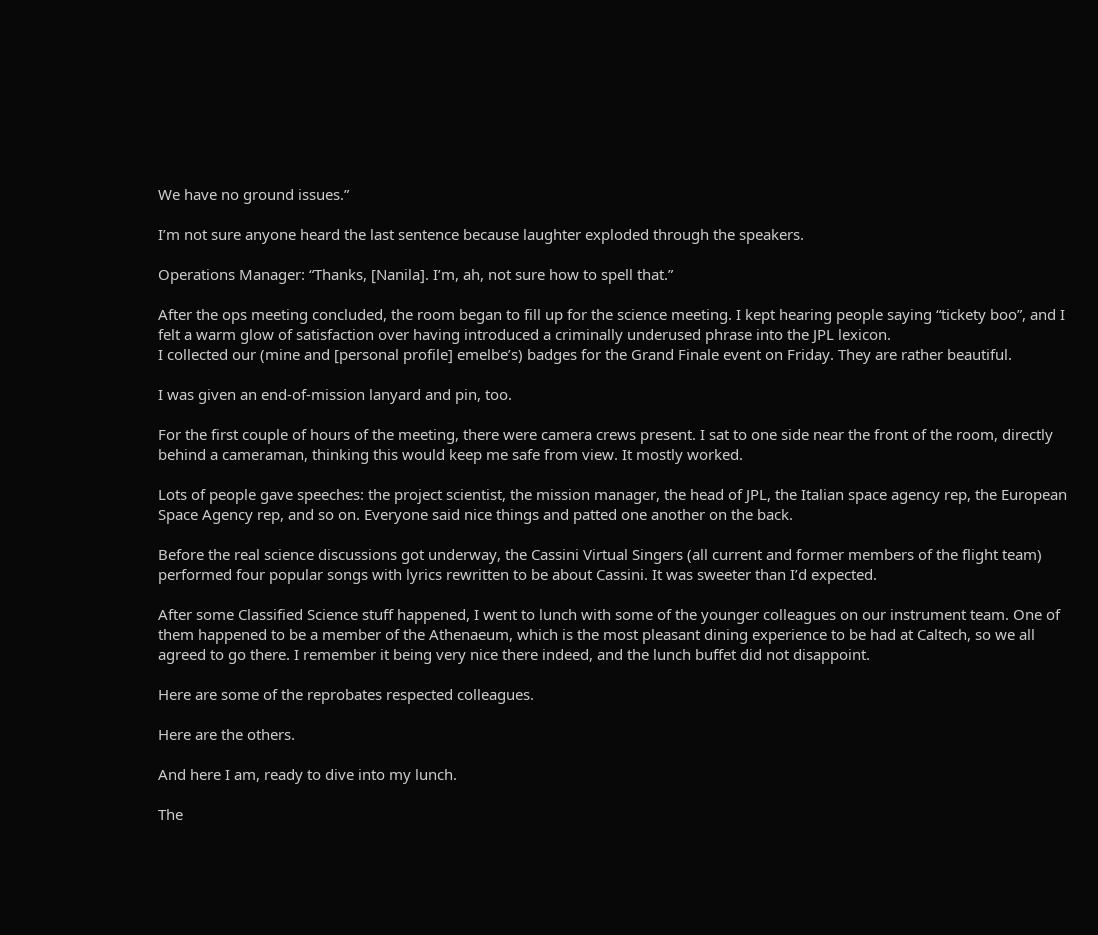We have no ground issues.”

I’m not sure anyone heard the last sentence because laughter exploded through the speakers.

Operations Manager: “Thanks, [Nanila]. I’m, ah, not sure how to spell that.”

After the ops meeting concluded, the room began to fill up for the science meeting. I kept hearing people saying “tickety boo”, and I felt a warm glow of satisfaction over having introduced a criminally underused phrase into the JPL lexicon.
I collected our (mine and [personal profile] emelbe’s) badges for the Grand Finale event on Friday. They are rather beautiful.

I was given an end-of-mission lanyard and pin, too.

For the first couple of hours of the meeting, there were camera crews present. I sat to one side near the front of the room, directly behind a cameraman, thinking this would keep me safe from view. It mostly worked.

Lots of people gave speeches: the project scientist, the mission manager, the head of JPL, the Italian space agency rep, the European Space Agency rep, and so on. Everyone said nice things and patted one another on the back.

Before the real science discussions got underway, the Cassini Virtual Singers (all current and former members of the flight team) performed four popular songs with lyrics rewritten to be about Cassini. It was sweeter than I’d expected.

After some Classified Science stuff happened, I went to lunch with some of the younger colleagues on our instrument team. One of them happened to be a member of the Athenaeum, which is the most pleasant dining experience to be had at Caltech, so we all agreed to go there. I remember it being very nice there indeed, and the lunch buffet did not disappoint.

Here are some of the reprobates respected colleagues.

Here are the others.

And here I am, ready to dive into my lunch.

The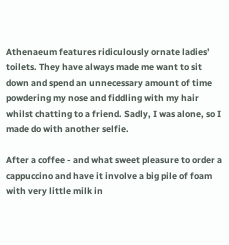Athenaeum features ridiculously ornate ladies’ toilets. They have always made me want to sit down and spend an unnecessary amount of time powdering my nose and fiddling with my hair whilst chatting to a friend. Sadly, I was alone, so I made do with another selfie.

After a coffee - and what sweet pleasure to order a cappuccino and have it involve a big pile of foam with very little milk in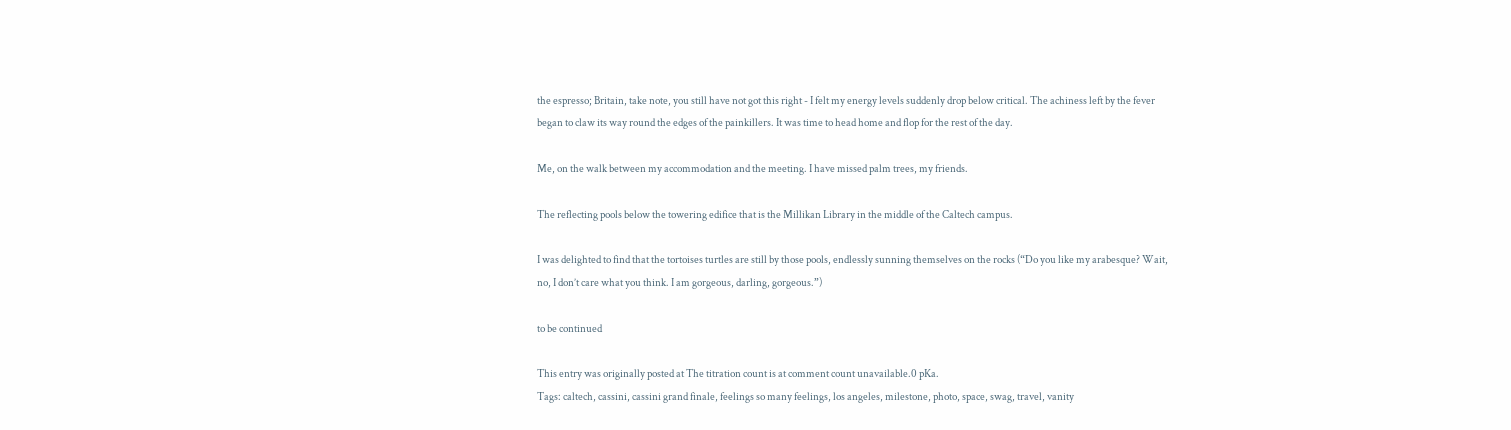the espresso; Britain, take note, you still have not got this right - I felt my energy levels suddenly drop below critical. The achiness left by the fever began to claw its way round the edges of the painkillers. It was time to head home and flop for the rest of the day.

Me, on the walk between my accommodation and the meeting. I have missed palm trees, my friends.

The reflecting pools below the towering edifice that is the Millikan Library in the middle of the Caltech campus.

I was delighted to find that the tortoises turtles are still by those pools, endlessly sunning themselves on the rocks (“Do you like my arabesque? Wait, no, I don’t care what you think. I am gorgeous, darling, gorgeous.”)

to be continued

This entry was originally posted at The titration count is at comment count unavailable.0 pKa.
Tags: caltech, cassini, cassini grand finale, feelings so many feelings, los angeles, milestone, photo, space, swag, travel, vanity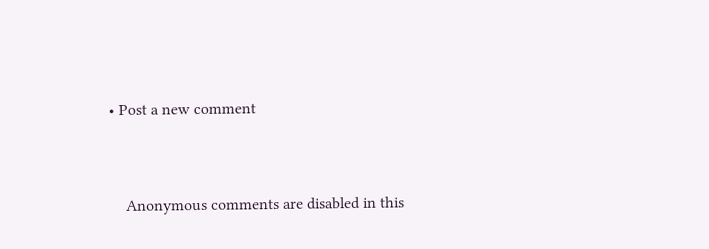• Post a new comment


    Anonymous comments are disabled in this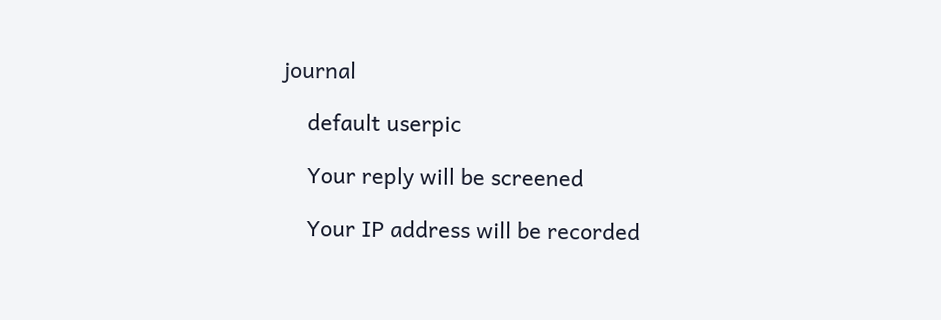journal

    default userpic

    Your reply will be screened

    Your IP address will be recorded